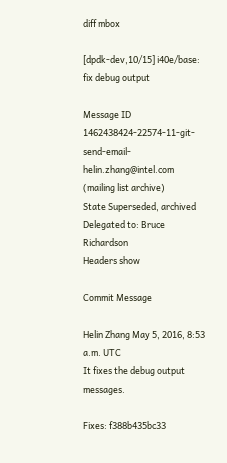diff mbox

[dpdk-dev,10/15] i40e/base: fix debug output

Message ID 1462438424-22574-11-git-send-email-helin.zhang@intel.com (mailing list archive)
State Superseded, archived
Delegated to: Bruce Richardson
Headers show

Commit Message

Helin Zhang May 5, 2016, 8:53 a.m. UTC
It fixes the debug output messages.

Fixes: f388b435bc33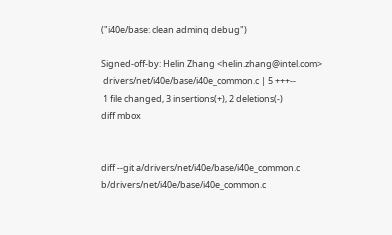("i40e/base: clean adminq debug")

Signed-off-by: Helin Zhang <helin.zhang@intel.com>
 drivers/net/i40e/base/i40e_common.c | 5 +++--
 1 file changed, 3 insertions(+), 2 deletions(-)
diff mbox


diff --git a/drivers/net/i40e/base/i40e_common.c b/drivers/net/i40e/base/i40e_common.c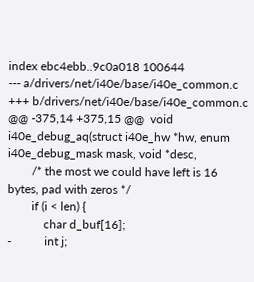index ebc4ebb..9c0a018 100644
--- a/drivers/net/i40e/base/i40e_common.c
+++ b/drivers/net/i40e/base/i40e_common.c
@@ -375,14 +375,15 @@  void i40e_debug_aq(struct i40e_hw *hw, enum i40e_debug_mask mask, void *desc,
        /* the most we could have left is 16 bytes, pad with zeros */
        if (i < len) {
            char d_buf[16];
-           int j;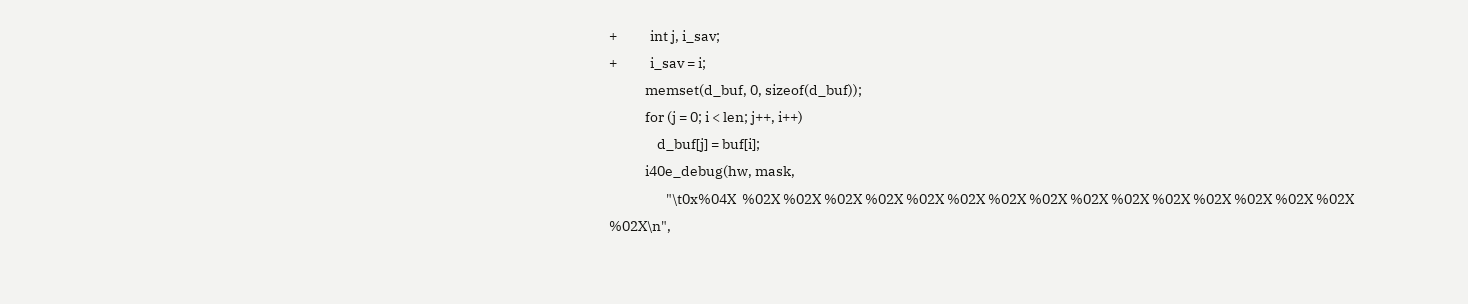+           int j, i_sav;
+           i_sav = i;
            memset(d_buf, 0, sizeof(d_buf));
            for (j = 0; i < len; j++, i++)
                d_buf[j] = buf[i];
            i40e_debug(hw, mask,
                   "\t0x%04X  %02X %02X %02X %02X %02X %02X %02X %02X %02X %02X %02X %02X %02X %02X %02X %02X\n",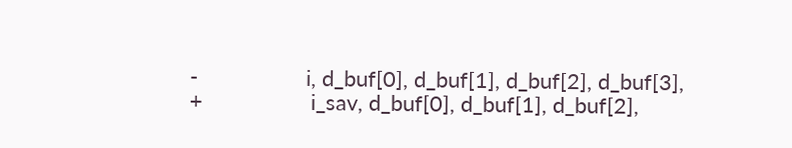-                  i, d_buf[0], d_buf[1], d_buf[2], d_buf[3],
+                  i_sav, d_buf[0], d_buf[1], d_buf[2],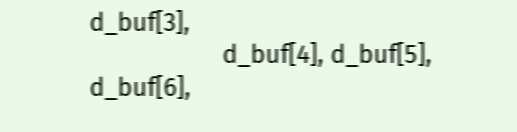d_buf[3],
                   d_buf[4], d_buf[5], d_buf[6],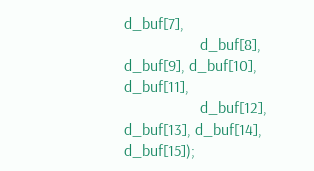d_buf[7],
                   d_buf[8], d_buf[9], d_buf[10], d_buf[11],
                   d_buf[12], d_buf[13], d_buf[14], d_buf[15]);